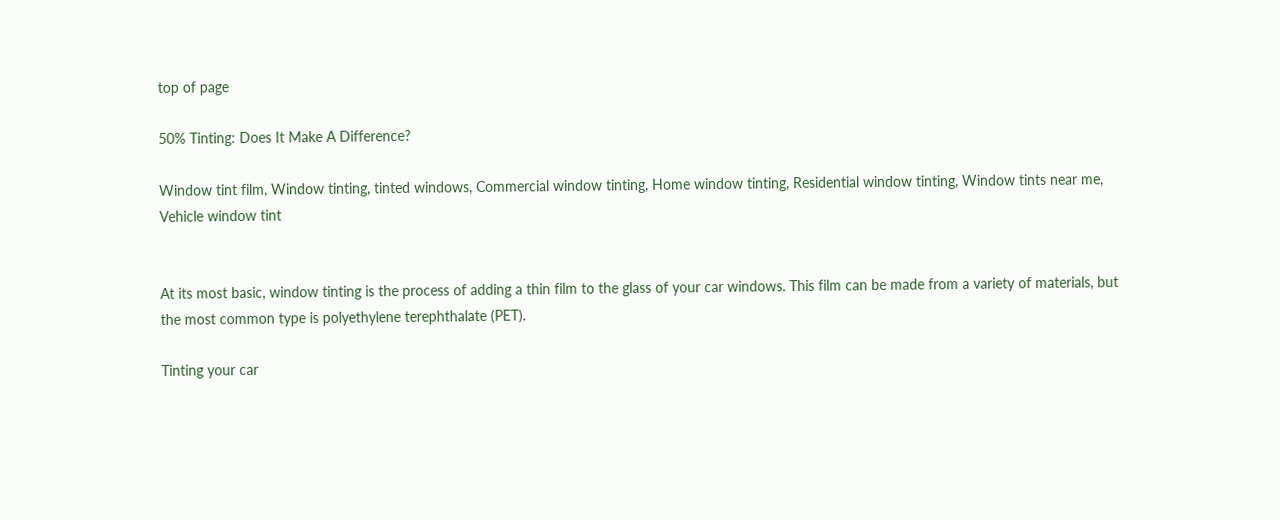top of page

50% Tinting: Does It Make A Difference?

Window tint film, Window tinting, tinted windows, Commercial window tinting, Home window tinting, Residential window tinting, Window tints near me, Vehicle window tint


At its most basic, window tinting is the process of adding a thin film to the glass of your car windows. This film can be made from a variety of materials, but the most common type is polyethylene terephthalate (PET).

Tinting your car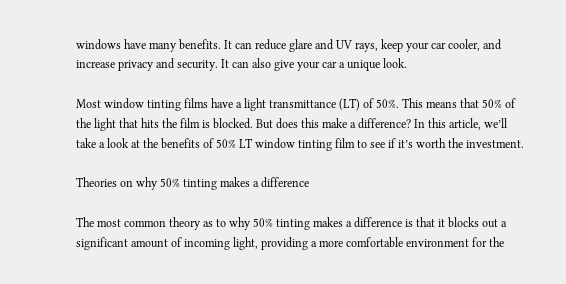windows have many benefits. It can reduce glare and UV rays, keep your car cooler, and increase privacy and security. It can also give your car a unique look.

Most window tinting films have a light transmittance (LT) of 50%. This means that 50% of the light that hits the film is blocked. But does this make a difference? In this article, we’ll take a look at the benefits of 50% LT window tinting film to see if it’s worth the investment.

Theories on why 50% tinting makes a difference

The most common theory as to why 50% tinting makes a difference is that it blocks out a significant amount of incoming light, providing a more comfortable environment for the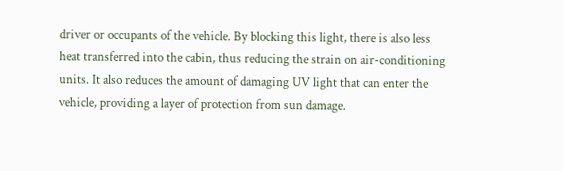driver or occupants of the vehicle. By blocking this light, there is also less heat transferred into the cabin, thus reducing the strain on air-conditioning units. It also reduces the amount of damaging UV light that can enter the vehicle, providing a layer of protection from sun damage.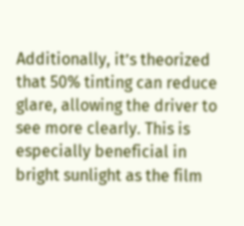Additionally, it’s theorized that 50% tinting can reduce glare, allowing the driver to see more clearly. This is especially beneficial in bright sunlight as the film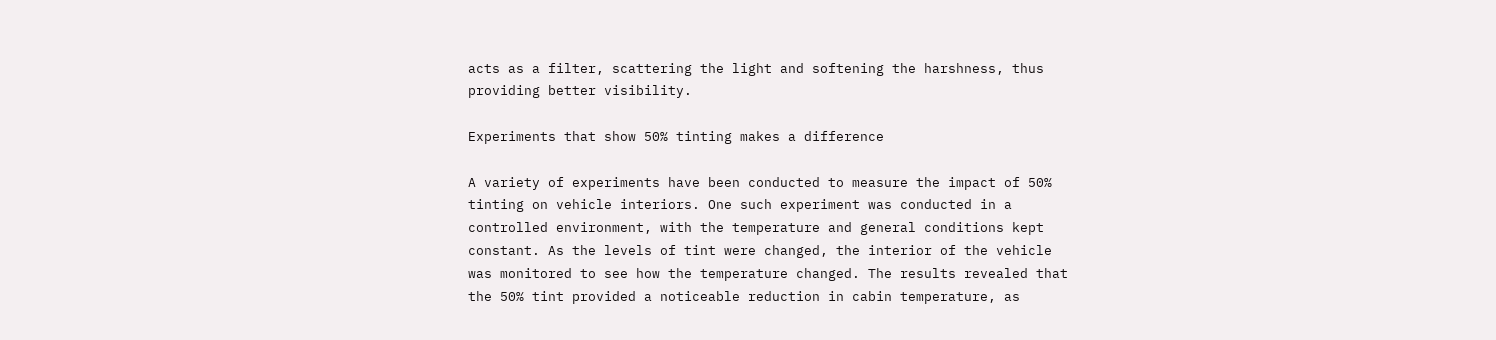acts as a filter, scattering the light and softening the harshness, thus providing better visibility.

Experiments that show 50% tinting makes a difference

A variety of experiments have been conducted to measure the impact of 50% tinting on vehicle interiors. One such experiment was conducted in a controlled environment, with the temperature and general conditions kept constant. As the levels of tint were changed, the interior of the vehicle was monitored to see how the temperature changed. The results revealed that the 50% tint provided a noticeable reduction in cabin temperature, as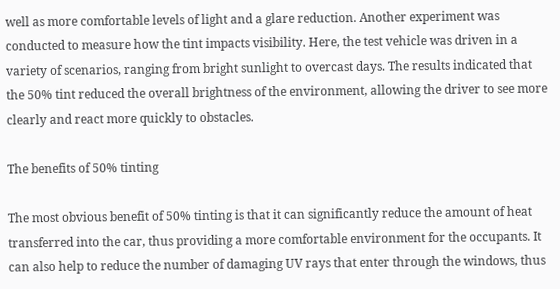well as more comfortable levels of light and a glare reduction. Another experiment was conducted to measure how the tint impacts visibility. Here, the test vehicle was driven in a variety of scenarios, ranging from bright sunlight to overcast days. The results indicated that the 50% tint reduced the overall brightness of the environment, allowing the driver to see more clearly and react more quickly to obstacles.

The benefits of 50% tinting

The most obvious benefit of 50% tinting is that it can significantly reduce the amount of heat transferred into the car, thus providing a more comfortable environment for the occupants. It can also help to reduce the number of damaging UV rays that enter through the windows, thus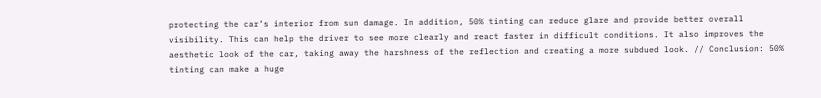protecting the car’s interior from sun damage. In addition, 50% tinting can reduce glare and provide better overall visibility. This can help the driver to see more clearly and react faster in difficult conditions. It also improves the aesthetic look of the car, taking away the harshness of the reflection and creating a more subdued look. // Conclusion: 50% tinting can make a huge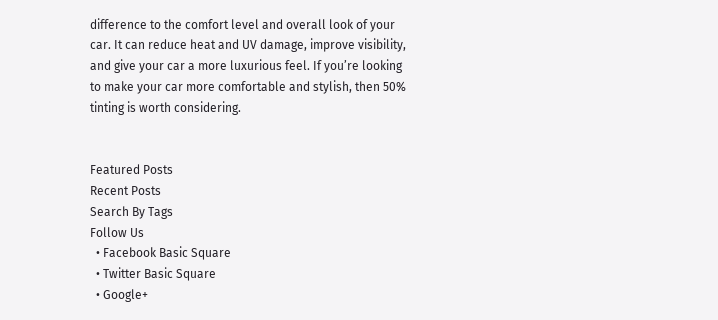difference to the comfort level and overall look of your car. It can reduce heat and UV damage, improve visibility, and give your car a more luxurious feel. If you’re looking to make your car more comfortable and stylish, then 50% tinting is worth considering.


Featured Posts
Recent Posts
Search By Tags
Follow Us
  • Facebook Basic Square
  • Twitter Basic Square
  • Google+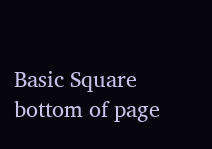Basic Square
bottom of page